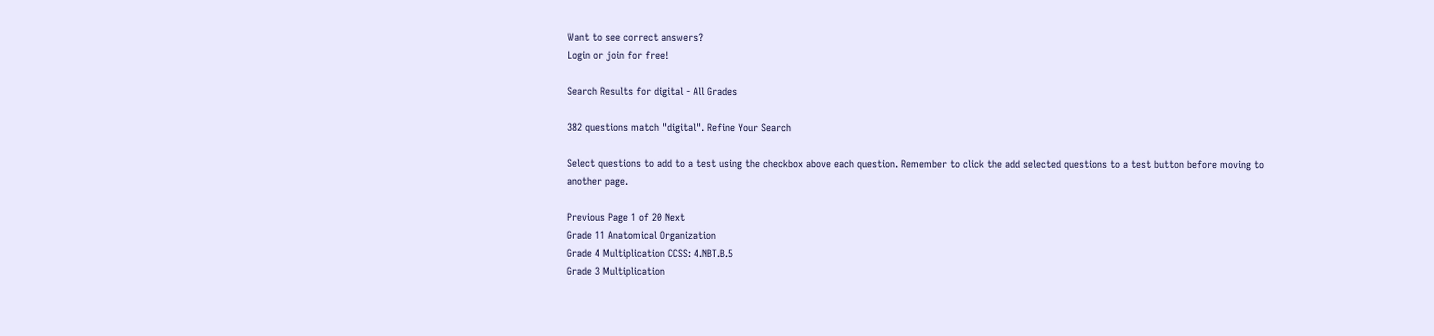Want to see correct answers?
Login or join for free!

Search Results for digital - All Grades

382 questions match "digital". Refine Your Search

Select questions to add to a test using the checkbox above each question. Remember to click the add selected questions to a test button before moving to another page.

Previous Page 1 of 20 Next
Grade 11 Anatomical Organization
Grade 4 Multiplication CCSS: 4.NBT.B.5
Grade 3 Multiplication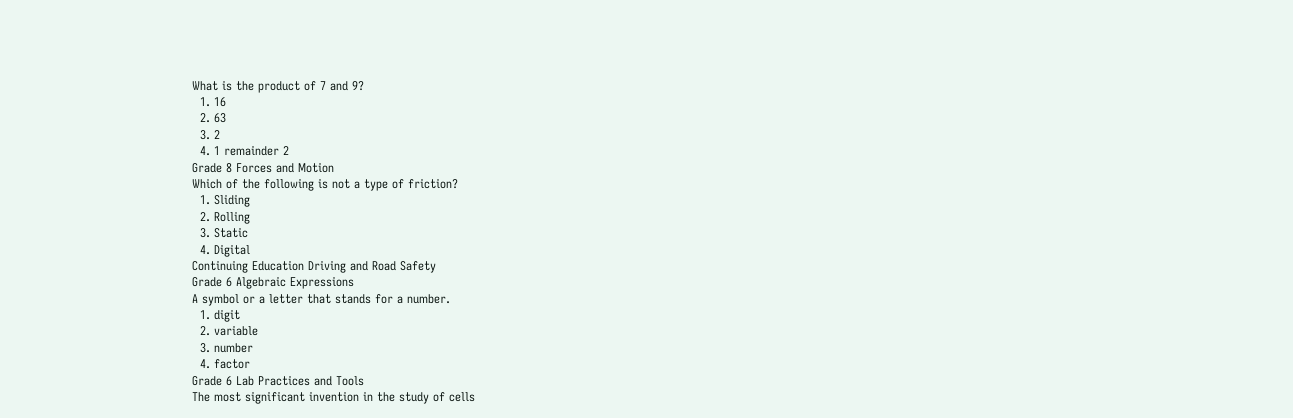What is the product of 7 and 9?
  1. 16
  2. 63
  3. 2
  4. 1 remainder 2
Grade 8 Forces and Motion
Which of the following is not a type of friction?
  1. Sliding
  2. Rolling
  3. Static
  4. Digital
Continuing Education Driving and Road Safety
Grade 6 Algebraic Expressions
A symbol or a letter that stands for a number.
  1. digit
  2. variable
  3. number
  4. factor
Grade 6 Lab Practices and Tools
The most significant invention in the study of cells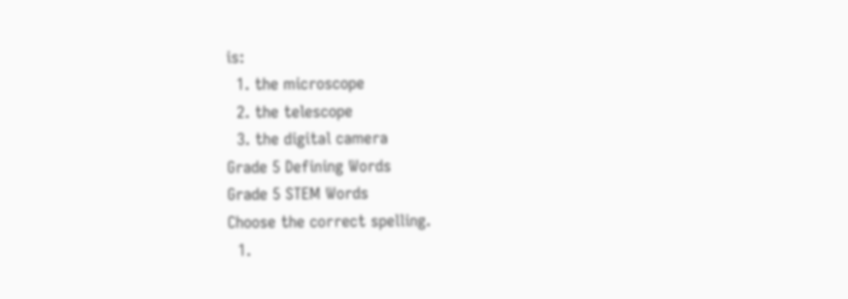is:
  1. the microscope
  2. the telescope
  3. the digital camera
Grade 5 Defining Words
Grade 5 STEM Words
Choose the correct spelling.
  1.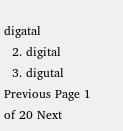digatal
  2. digital
  3. digutal
Previous Page 1 of 20 Next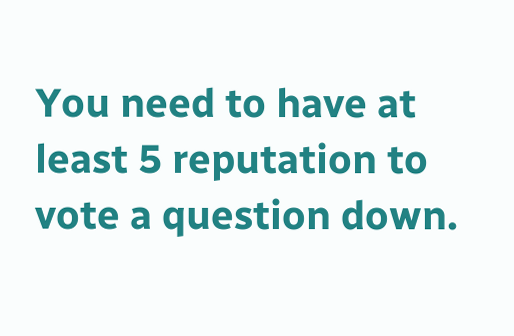You need to have at least 5 reputation to vote a question down.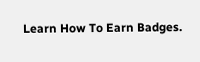Learn How To Earn Badges.